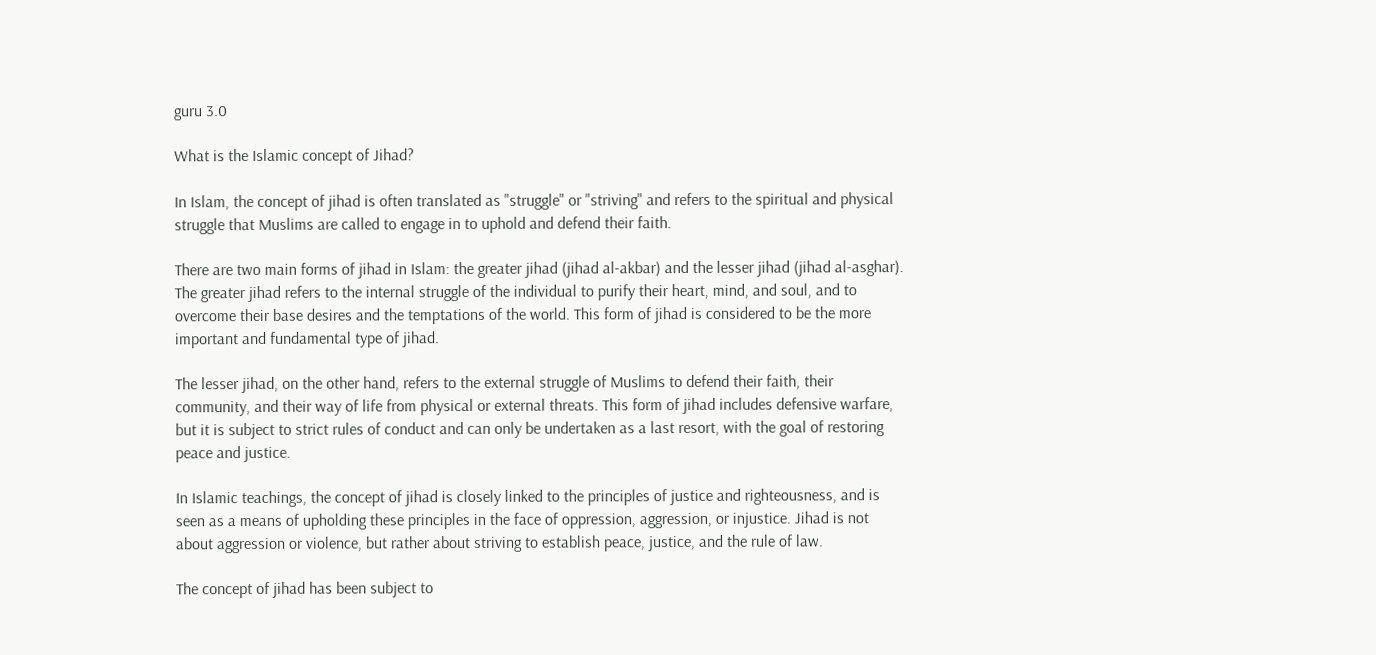guru 3.0

What is the Islamic concept of Jihad?

In Islam, the concept of jihad is often translated as "struggle" or "striving" and refers to the spiritual and physical struggle that Muslims are called to engage in to uphold and defend their faith.

There are two main forms of jihad in Islam: the greater jihad (jihad al-akbar) and the lesser jihad (jihad al-asghar). The greater jihad refers to the internal struggle of the individual to purify their heart, mind, and soul, and to overcome their base desires and the temptations of the world. This form of jihad is considered to be the more important and fundamental type of jihad.

The lesser jihad, on the other hand, refers to the external struggle of Muslims to defend their faith, their community, and their way of life from physical or external threats. This form of jihad includes defensive warfare, but it is subject to strict rules of conduct and can only be undertaken as a last resort, with the goal of restoring peace and justice.

In Islamic teachings, the concept of jihad is closely linked to the principles of justice and righteousness, and is seen as a means of upholding these principles in the face of oppression, aggression, or injustice. Jihad is not about aggression or violence, but rather about striving to establish peace, justice, and the rule of law.

The concept of jihad has been subject to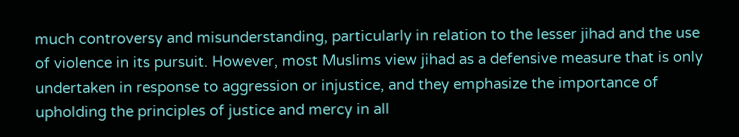much controversy and misunderstanding, particularly in relation to the lesser jihad and the use of violence in its pursuit. However, most Muslims view jihad as a defensive measure that is only undertaken in response to aggression or injustice, and they emphasize the importance of upholding the principles of justice and mercy in all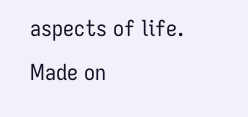aspects of life.
Made on